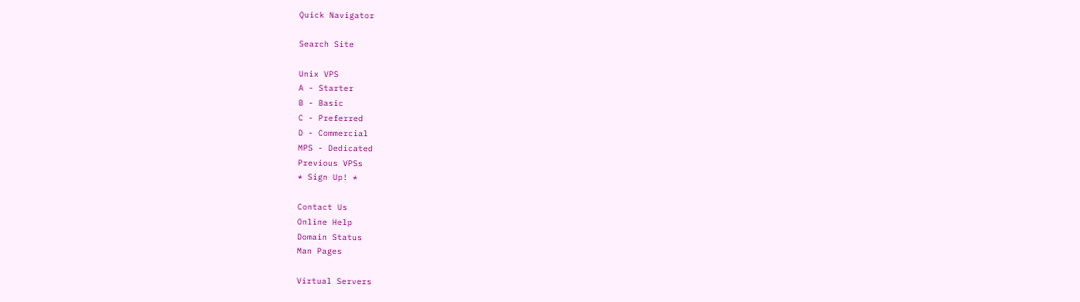Quick Navigator

Search Site

Unix VPS
A - Starter
B - Basic
C - Preferred
D - Commercial
MPS - Dedicated
Previous VPSs
* Sign Up! *

Contact Us
Online Help
Domain Status
Man Pages

Virtual Servers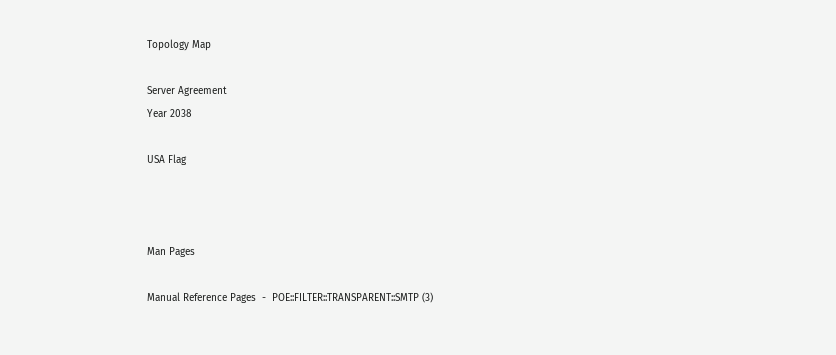Topology Map

Server Agreement
Year 2038

USA Flag



Man Pages

Manual Reference Pages  -  POE::FILTER::TRANSPARENT::SMTP (3)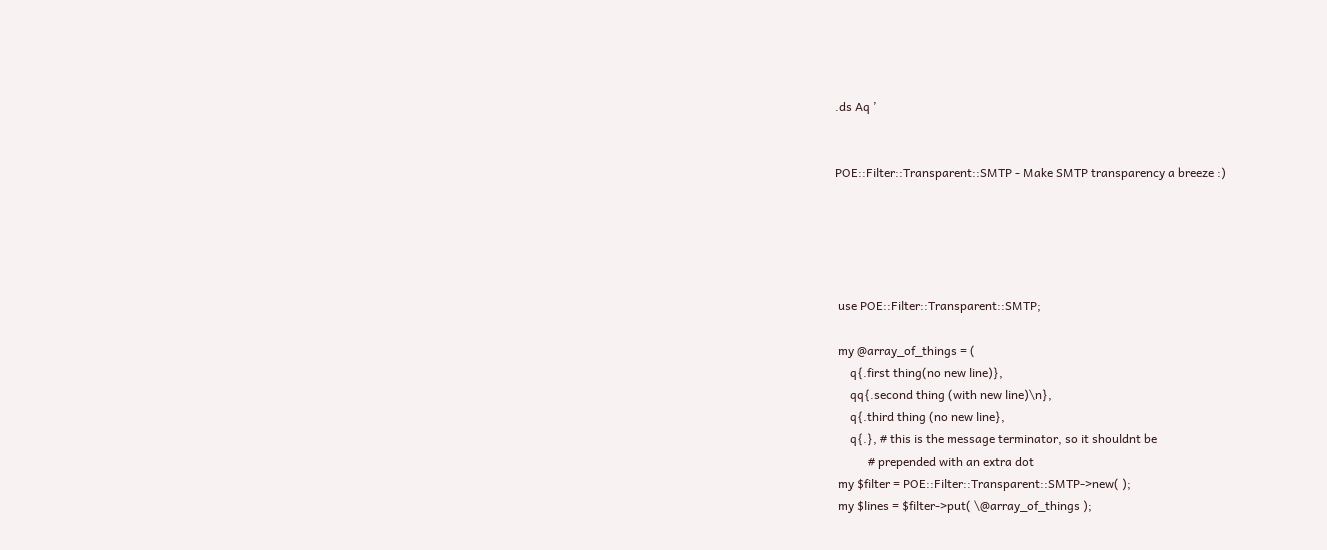.ds Aq ’


POE::Filter::Transparent::SMTP - Make SMTP transparency a breeze :)





 use POE::Filter::Transparent::SMTP;

 my @array_of_things = (
     q{.first thing(no new line)},
     qq{.second thing (with new line)\n},
     q{.third thing (no new line},
     q{.}, # this is the message terminator, so it shouldnt be
           # prepended with an extra dot
 my $filter = POE::Filter::Transparent::SMTP->new( );
 my $lines = $filter->put( \@array_of_things );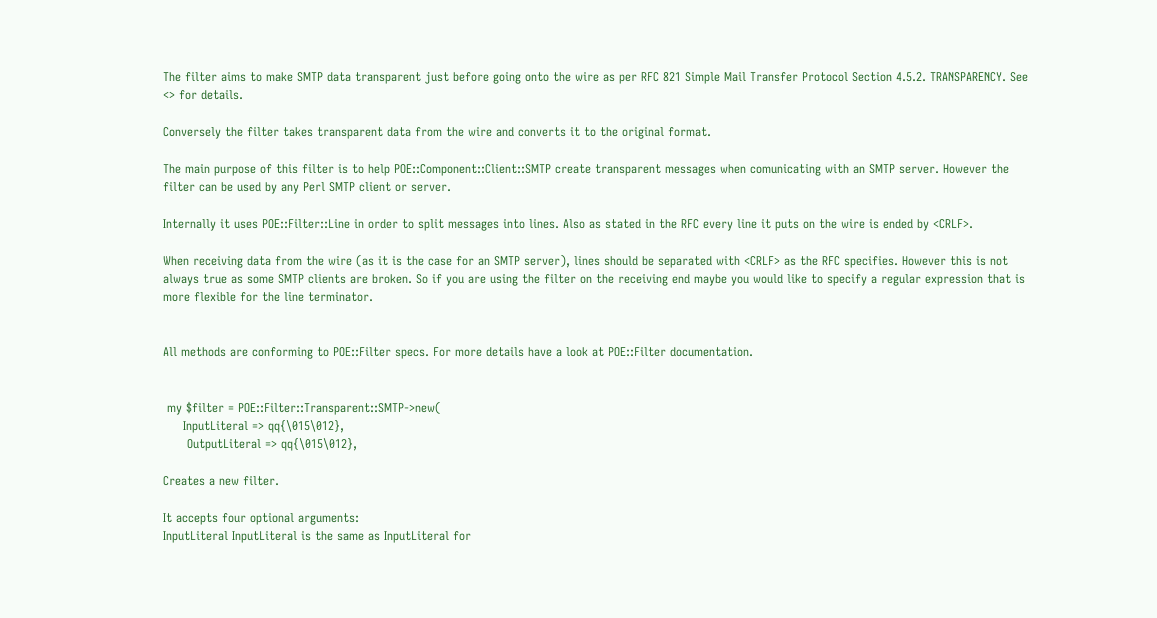The filter aims to make SMTP data transparent just before going onto the wire as per RFC 821 Simple Mail Transfer Protocol Section 4.5.2. TRANSPARENCY. See <> for details.

Conversely the filter takes transparent data from the wire and converts it to the original format.

The main purpose of this filter is to help POE::Component::Client::SMTP create transparent messages when comunicating with an SMTP server. However the filter can be used by any Perl SMTP client or server.

Internally it uses POE::Filter::Line in order to split messages into lines. Also as stated in the RFC every line it puts on the wire is ended by <CRLF>.

When receiving data from the wire (as it is the case for an SMTP server), lines should be separated with <CRLF> as the RFC specifies. However this is not always true as some SMTP clients are broken. So if you are using the filter on the receiving end maybe you would like to specify a regular expression that is more flexible for the line terminator.


All methods are conforming to POE::Filter specs. For more details have a look at POE::Filter documentation.


 my $filter = POE::Filter::Transparent::SMTP->new(
     InputLiteral => qq{\015\012},
      OutputLiteral => qq{\015\012},

Creates a new filter.

It accepts four optional arguments:
InputLiteral InputLiteral is the same as InputLiteral for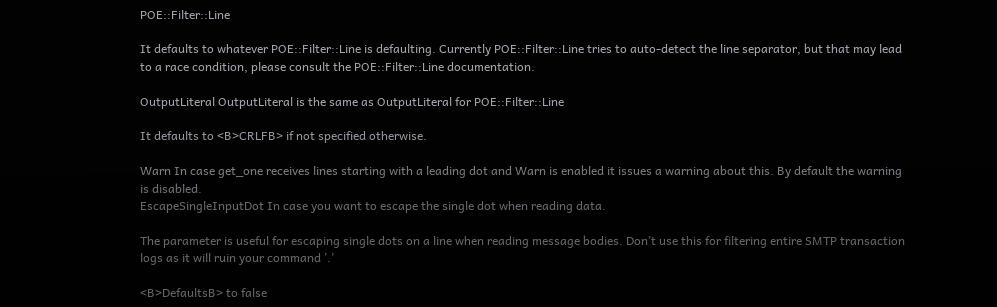POE::Filter::Line

It defaults to whatever POE::Filter::Line is defaulting. Currently POE::Filter::Line tries to auto-detect the line separator, but that may lead to a race condition, please consult the POE::Filter::Line documentation.

OutputLiteral OutputLiteral is the same as OutputLiteral for POE::Filter::Line

It defaults to <B>CRLFB> if not specified otherwise.

Warn In case get_one receives lines starting with a leading dot and Warn is enabled it issues a warning about this. By default the warning is disabled.
EscapeSingleInputDot In case you want to escape the single dot when reading data.

The parameter is useful for escaping single dots on a line when reading message bodies. Don’t use this for filtering entire SMTP transaction logs as it will ruin your command ’.’

<B>DefaultsB> to false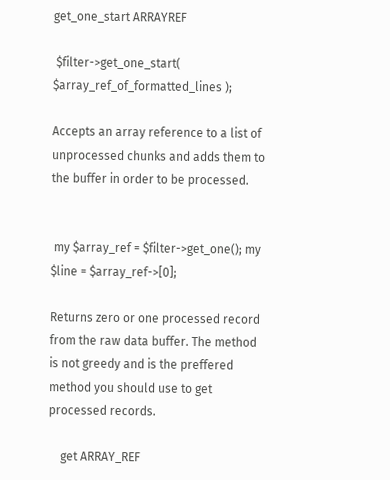get_one_start ARRAYREF

 $filter->get_one_start( $array_ref_of_formatted_lines );

Accepts an array reference to a list of unprocessed chunks and adds them to the buffer in order to be processed.


 my $array_ref = $filter->get_one(); my $line = $array_ref->[0];

Returns zero or one processed record from the raw data buffer. The method is not greedy and is the preffered method you should use to get processed records.

    get ARRAY_REF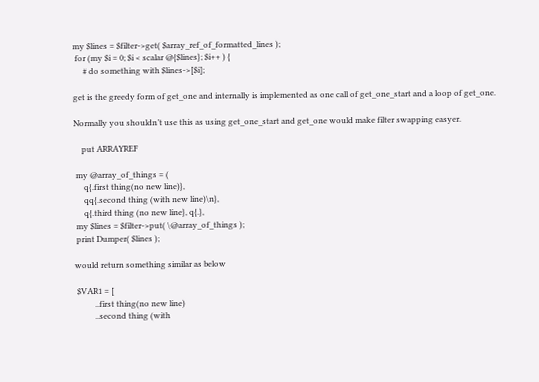my $lines = $filter->get( $array_ref_of_formatted_lines );
 for (my $i = 0; $i < scalar @{$lines}; $i++ ) {
     # do something with $lines->[$i];

get is the greedy form of get_one and internally is implemented as one call of get_one_start and a loop of get_one.

Normally you shouldn’t use this as using get_one_start and get_one would make filter swapping easyer.

    put ARRAYREF

 my @array_of_things = (
     q{.first thing(no new line)},
     qq{.second thing (with new line)\n},
     q{.third thing (no new line}, q{.},
 my $lines = $filter->put( \@array_of_things );
 print Dumper( $lines );

would return something similar as below

 $VAR1 = [
          ..first thing(no new line)
          ..second thing (with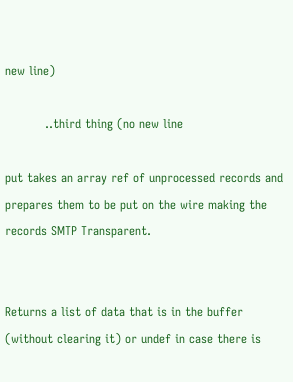new line)

          ..third thing (no new line

put takes an array ref of unprocessed records and prepares them to be put on the wire making the records SMTP Transparent.


Returns a list of data that is in the buffer (without clearing it) or undef in case there is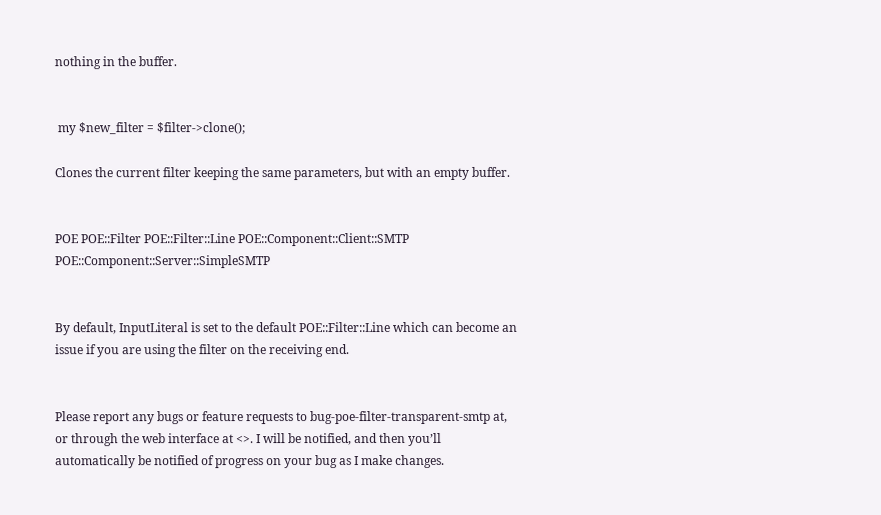nothing in the buffer.


 my $new_filter = $filter->clone();

Clones the current filter keeping the same parameters, but with an empty buffer.


POE POE::Filter POE::Filter::Line POE::Component::Client::SMTP POE::Component::Server::SimpleSMTP


By default, InputLiteral is set to the default POE::Filter::Line which can become an issue if you are using the filter on the receiving end.


Please report any bugs or feature requests to bug-poe-filter-transparent-smtp at, or through the web interface at <>. I will be notified, and then you’ll automatically be notified of progress on your bug as I make changes.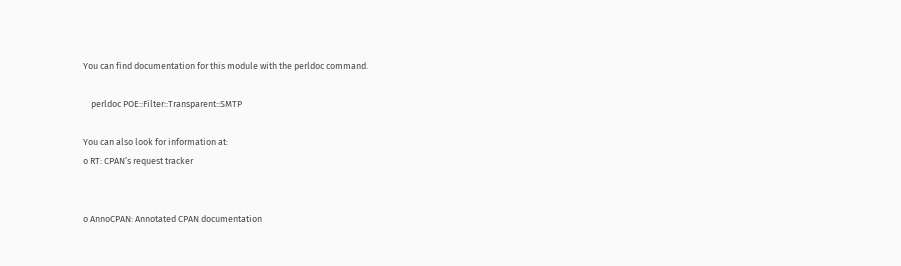You can find documentation for this module with the perldoc command.

    perldoc POE::Filter::Transparent::SMTP

You can also look for information at:
o RT: CPAN’s request tracker


o AnnoCPAN: Annotated CPAN documentation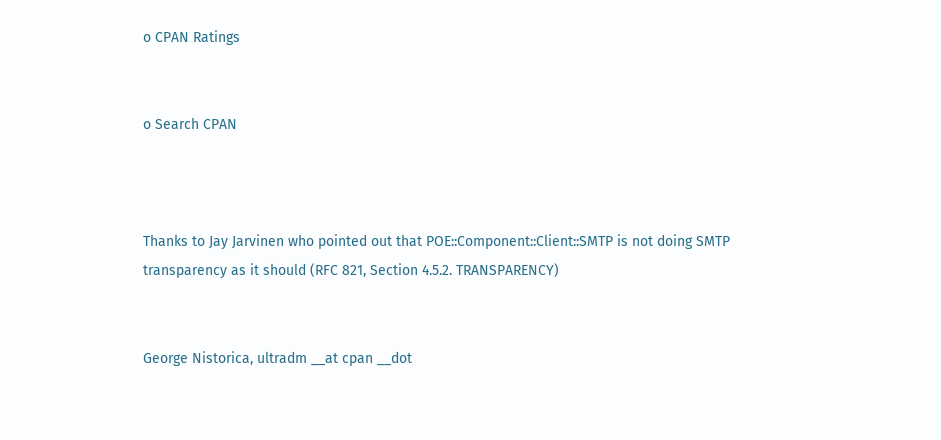o CPAN Ratings


o Search CPAN



Thanks to Jay Jarvinen who pointed out that POE::Component::Client::SMTP is not doing SMTP transparency as it should (RFC 821, Section 4.5.2. TRANSPARENCY)


George Nistorica, ultradm __at cpan __dot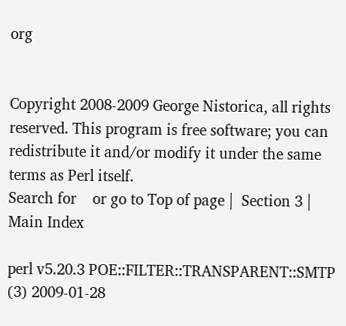org


Copyright 2008-2009 George Nistorica, all rights reserved. This program is free software; you can redistribute it and/or modify it under the same terms as Perl itself.
Search for    or go to Top of page |  Section 3 |  Main Index

perl v5.20.3 POE::FILTER::TRANSPARENT::SMTP (3) 2009-01-28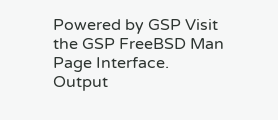Powered by GSP Visit the GSP FreeBSD Man Page Interface.
Output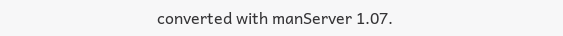converted with manServer 1.07.